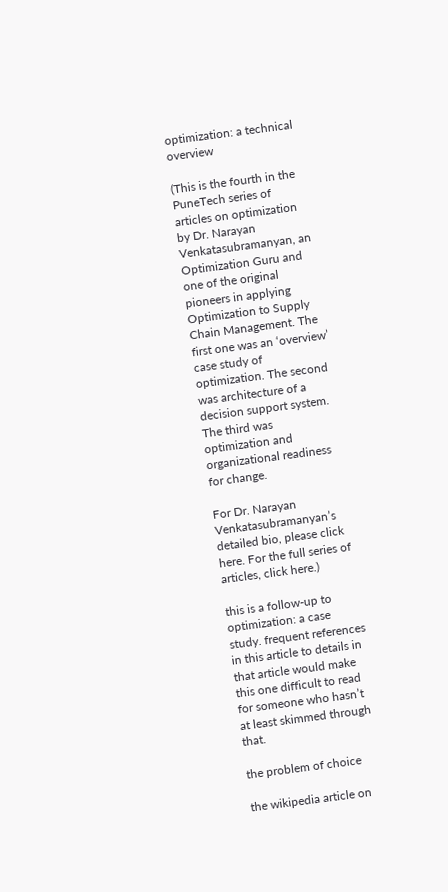optimization: a technical overview

(This is the fourth in the PuneTech series of articles on optimization by Dr. Narayan Venkatasubramanyan, an Optimization Guru and one of the original pioneers in applying Optimization to Supply Chain Management. The first one was an ‘overview’ case study of optimization. The second was architecture of a decision support system. The third was optimization and organizational readiness for change.

For Dr. Narayan Venkatasubramanyan’s detailed bio, please click here. For the full series of articles, click here.)

this is a follow-up to optimization: a case study. frequent references in this article to details in that article would make this one difficult to read for someone who hasn’t at least skimmed through that.

the problem of choice

the wikipedia article on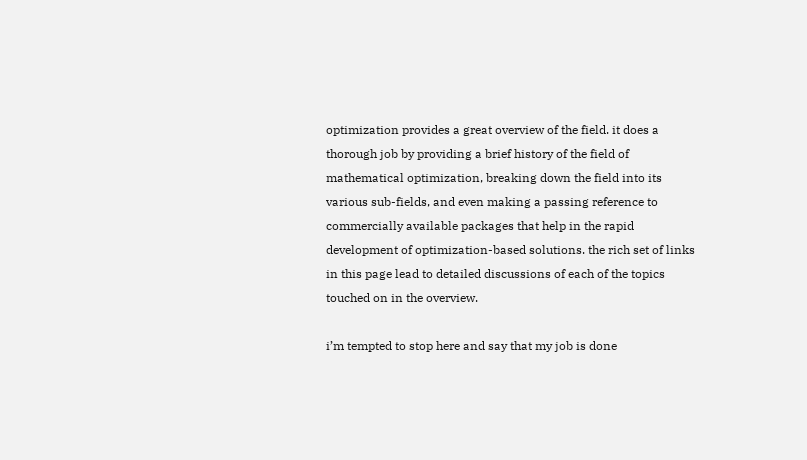optimization provides a great overview of the field. it does a thorough job by providing a brief history of the field of mathematical optimization, breaking down the field into its various sub-fields, and even making a passing reference to commercially available packages that help in the rapid development of optimization-based solutions. the rich set of links in this page lead to detailed discussions of each of the topics touched on in the overview.

i’m tempted to stop here and say that my job is done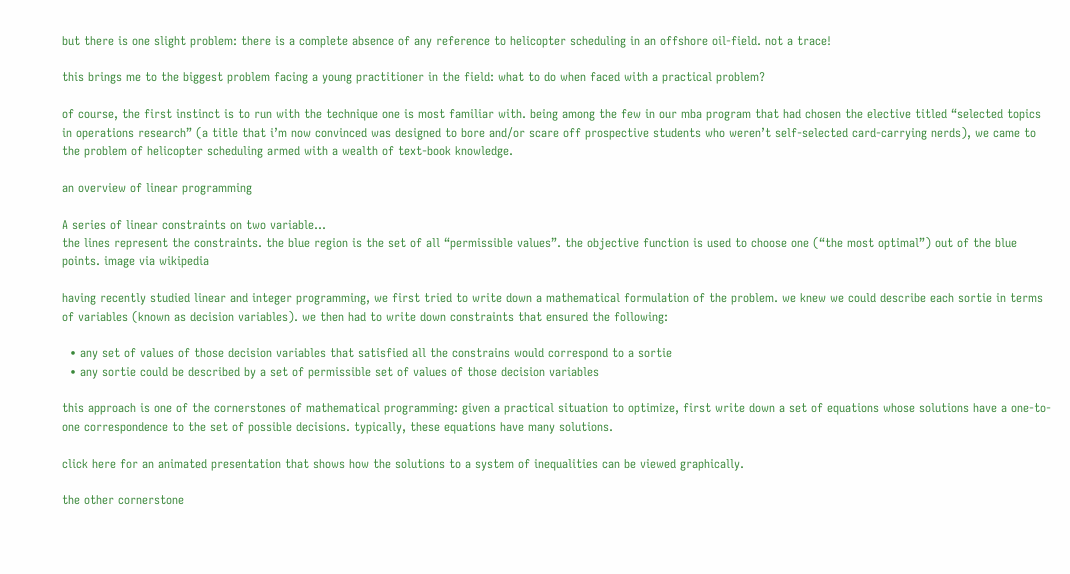but there is one slight problem: there is a complete absence of any reference to helicopter scheduling in an offshore oil-field. not a trace!

this brings me to the biggest problem facing a young practitioner in the field: what to do when faced with a practical problem?

of course, the first instinct is to run with the technique one is most familiar with. being among the few in our mba program that had chosen the elective titled “selected topics in operations research” (a title that i’m now convinced was designed to bore and/or scare off prospective students who weren’t self-selected card-carrying nerds), we came to the problem of helicopter scheduling armed with a wealth of text-book knowledge.

an overview of linear programming

A series of linear constraints on two variable...
the lines represent the constraints. the blue region is the set of all “permissible values”. the objective function is used to choose one (“the most optimal”) out of the blue points. image via wikipedia

having recently studied linear and integer programming, we first tried to write down a mathematical formulation of the problem. we knew we could describe each sortie in terms of variables (known as decision variables). we then had to write down constraints that ensured the following:

  • any set of values of those decision variables that satisfied all the constrains would correspond to a sortie
  • any sortie could be described by a set of permissible set of values of those decision variables

this approach is one of the cornerstones of mathematical programming: given a practical situation to optimize, first write down a set of equations whose solutions have a one-to-one correspondence to the set of possible decisions. typically, these equations have many solutions.

click here for an animated presentation that shows how the solutions to a system of inequalities can be viewed graphically.

the other cornerstone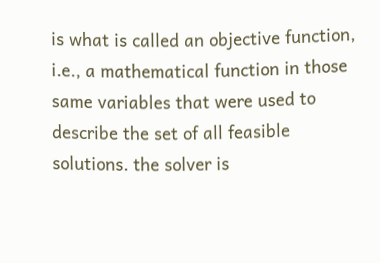is what is called an objective function, i.e., a mathematical function in those same variables that were used to describe the set of all feasible solutions. the solver is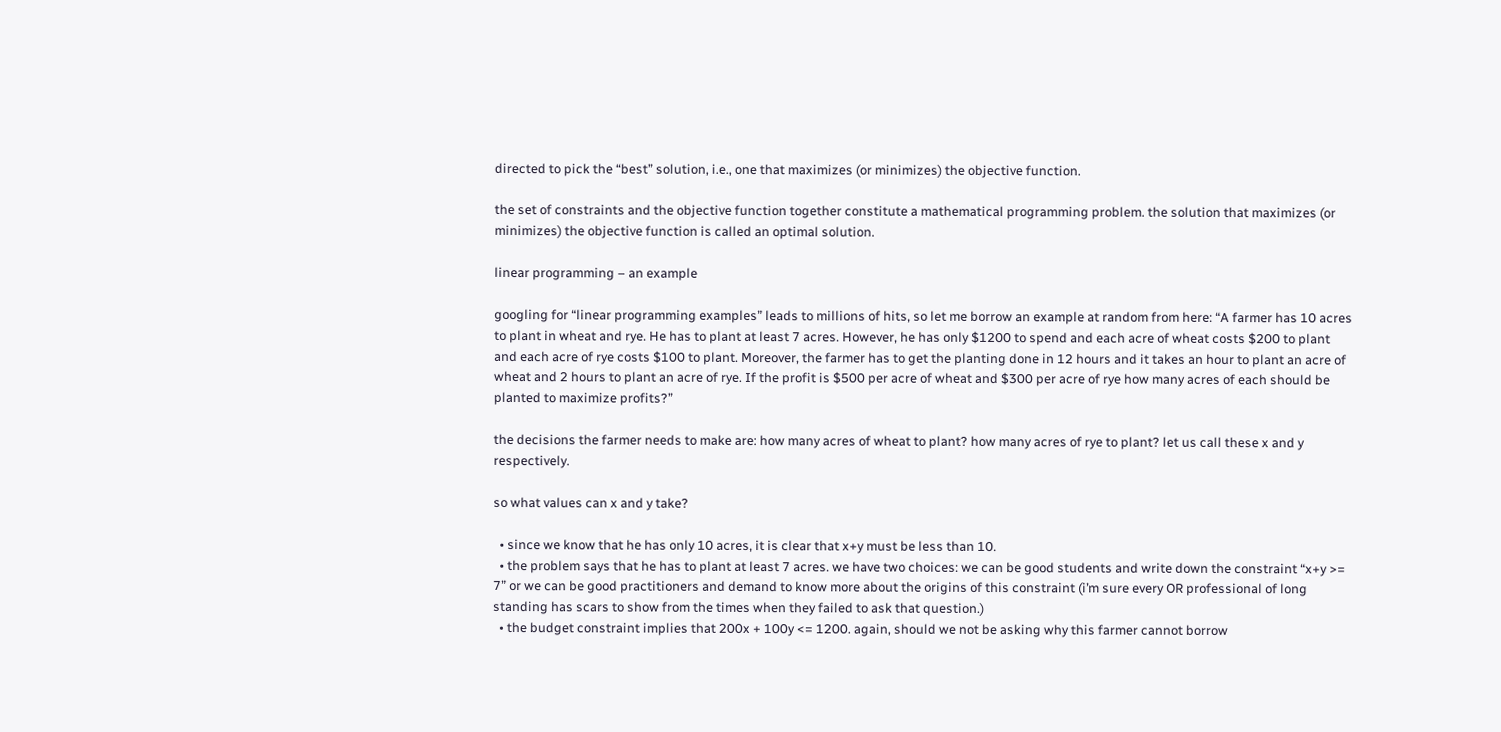directed to pick the “best” solution, i.e., one that maximizes (or minimizes) the objective function.

the set of constraints and the objective function together constitute a mathematical programming problem. the solution that maximizes (or minimizes) the objective function is called an optimal solution.

linear programming – an example

googling for “linear programming examples” leads to millions of hits, so let me borrow an example at random from here: “A farmer has 10 acres to plant in wheat and rye. He has to plant at least 7 acres. However, he has only $1200 to spend and each acre of wheat costs $200 to plant and each acre of rye costs $100 to plant. Moreover, the farmer has to get the planting done in 12 hours and it takes an hour to plant an acre of wheat and 2 hours to plant an acre of rye. If the profit is $500 per acre of wheat and $300 per acre of rye how many acres of each should be planted to maximize profits?”

the decisions the farmer needs to make are: how many acres of wheat to plant? how many acres of rye to plant? let us call these x and y respectively.

so what values can x and y take?

  • since we know that he has only 10 acres, it is clear that x+y must be less than 10.
  • the problem says that he has to plant at least 7 acres. we have two choices: we can be good students and write down the constraint “x+y >= 7” or we can be good practitioners and demand to know more about the origins of this constraint (i’m sure every OR professional of long standing has scars to show from the times when they failed to ask that question.)
  • the budget constraint implies that 200x + 100y <= 1200. again, should we not be asking why this farmer cannot borrow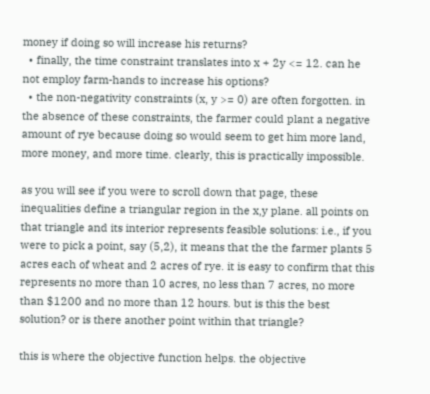money if doing so will increase his returns?
  • finally, the time constraint translates into x + 2y <= 12. can he not employ farm-hands to increase his options?
  • the non-negativity constraints (x, y >= 0) are often forgotten. in the absence of these constraints, the farmer could plant a negative amount of rye because doing so would seem to get him more land, more money, and more time. clearly, this is practically impossible.

as you will see if you were to scroll down that page, these inequalities define a triangular region in the x,y plane. all points on that triangle and its interior represents feasible solutions: i.e., if you were to pick a point, say (5,2), it means that the the farmer plants 5 acres each of wheat and 2 acres of rye. it is easy to confirm that this represents no more than 10 acres, no less than 7 acres, no more than $1200 and no more than 12 hours. but is this the best solution? or is there another point within that triangle?

this is where the objective function helps. the objective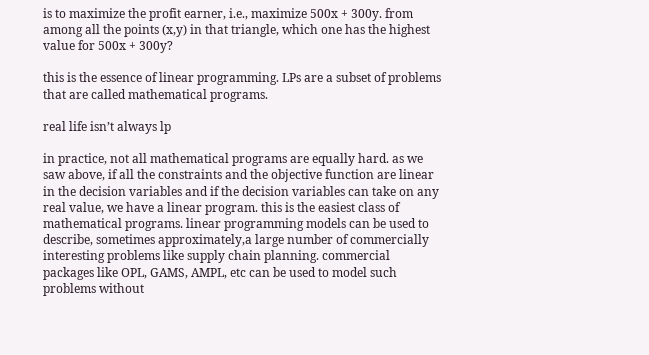is to maximize the profit earner, i.e., maximize 500x + 300y. from among all the points (x,y) in that triangle, which one has the highest value for 500x + 300y?

this is the essence of linear programming. LPs are a subset of problems that are called mathematical programs.

real life isn’t always lp

in practice, not all mathematical programs are equally hard. as we saw above, if all the constraints and the objective function are linear in the decision variables and if the decision variables can take on any real value, we have a linear program. this is the easiest class of mathematical programs. linear programming models can be used to describe, sometimes approximately,a large number of commercially interesting problems like supply chain planning. commercial packages like OPL, GAMS, AMPL, etc can be used to model such problems without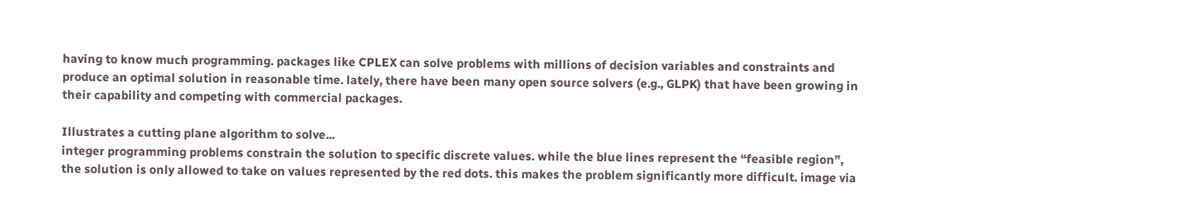having to know much programming. packages like CPLEX can solve problems with millions of decision variables and constraints and produce an optimal solution in reasonable time. lately, there have been many open source solvers (e.g., GLPK) that have been growing in their capability and competing with commercial packages.

Illustrates a cutting plane algorithm to solve...
integer programming problems constrain the solution to specific discrete values. while the blue lines represent the “feasible region”, the solution is only allowed to take on values represented by the red dots. this makes the problem significantly more difficult. image via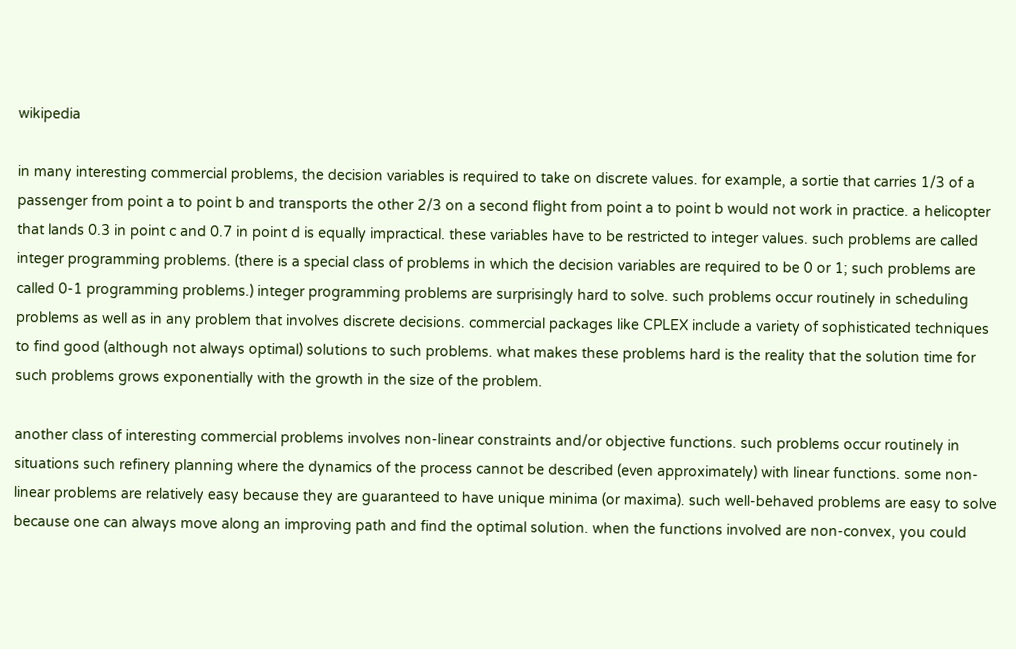wikipedia

in many interesting commercial problems, the decision variables is required to take on discrete values. for example, a sortie that carries 1/3 of a passenger from point a to point b and transports the other 2/3 on a second flight from point a to point b would not work in practice. a helicopter that lands 0.3 in point c and 0.7 in point d is equally impractical. these variables have to be restricted to integer values. such problems are called integer programming problems. (there is a special class of problems in which the decision variables are required to be 0 or 1; such problems are called 0-1 programming problems.) integer programming problems are surprisingly hard to solve. such problems occur routinely in scheduling problems as well as in any problem that involves discrete decisions. commercial packages like CPLEX include a variety of sophisticated techniques to find good (although not always optimal) solutions to such problems. what makes these problems hard is the reality that the solution time for such problems grows exponentially with the growth in the size of the problem.

another class of interesting commercial problems involves non-linear constraints and/or objective functions. such problems occur routinely in situations such refinery planning where the dynamics of the process cannot be described (even approximately) with linear functions. some non-linear problems are relatively easy because they are guaranteed to have unique minima (or maxima). such well-behaved problems are easy to solve because one can always move along an improving path and find the optimal solution. when the functions involved are non-convex, you could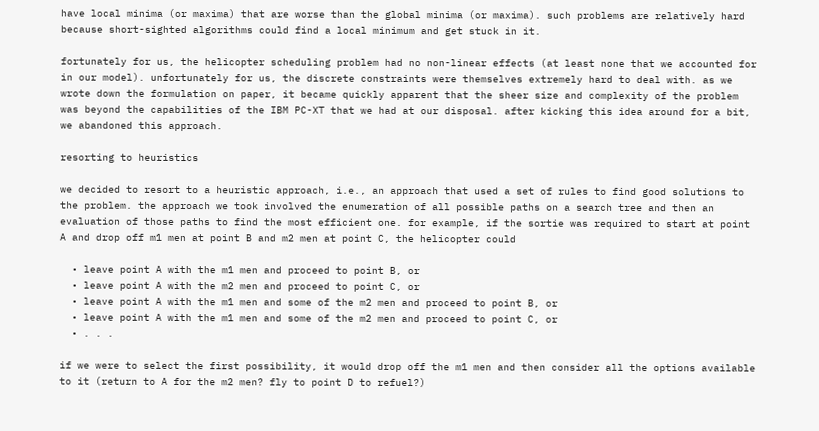have local minima (or maxima) that are worse than the global minima (or maxima). such problems are relatively hard because short-sighted algorithms could find a local minimum and get stuck in it.

fortunately for us, the helicopter scheduling problem had no non-linear effects (at least none that we accounted for in our model). unfortunately for us, the discrete constraints were themselves extremely hard to deal with. as we wrote down the formulation on paper, it became quickly apparent that the sheer size and complexity of the problem was beyond the capabilities of the IBM PC-XT that we had at our disposal. after kicking this idea around for a bit, we abandoned this approach.

resorting to heuristics

we decided to resort to a heuristic approach, i.e., an approach that used a set of rules to find good solutions to the problem. the approach we took involved the enumeration of all possible paths on a search tree and then an evaluation of those paths to find the most efficient one. for example, if the sortie was required to start at point A and drop off m1 men at point B and m2 men at point C, the helicopter could

  • leave point A with the m1 men and proceed to point B, or
  • leave point A with the m2 men and proceed to point C, or
  • leave point A with the m1 men and some of the m2 men and proceed to point B, or
  • leave point A with the m1 men and some of the m2 men and proceed to point C, or
  • . . .

if we were to select the first possibility, it would drop off the m1 men and then consider all the options available to it (return to A for the m2 men? fly to point D to refuel?)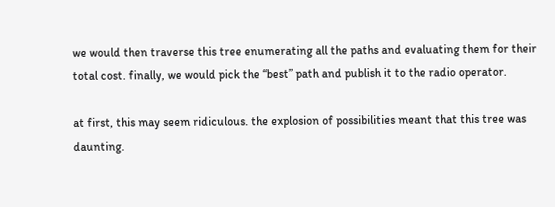we would then traverse this tree enumerating all the paths and evaluating them for their total cost. finally, we would pick the “best” path and publish it to the radio operator.

at first, this may seem ridiculous. the explosion of possibilities meant that this tree was daunting.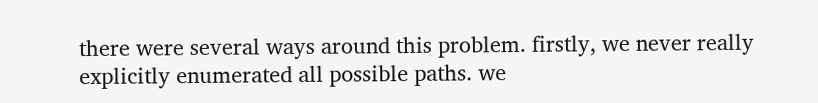there were several ways around this problem. firstly, we never really explicitly enumerated all possible paths. we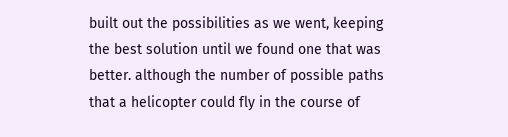built out the possibilities as we went, keeping the best solution until we found one that was better. although the number of possible paths that a helicopter could fly in the course of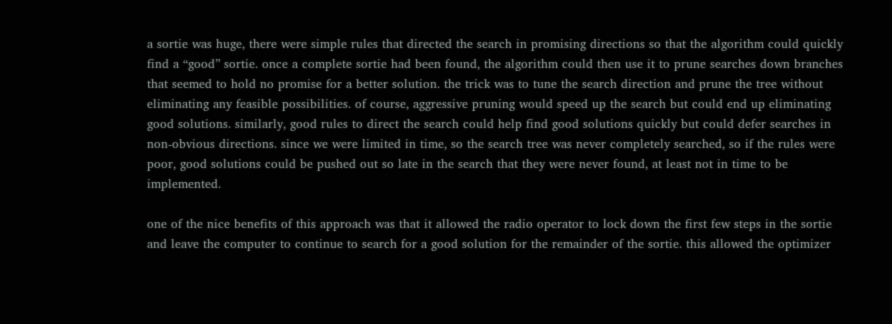a sortie was huge, there were simple rules that directed the search in promising directions so that the algorithm could quickly find a “good” sortie. once a complete sortie had been found, the algorithm could then use it to prune searches down branches that seemed to hold no promise for a better solution. the trick was to tune the search direction and prune the tree without eliminating any feasible possibilities. of course, aggressive pruning would speed up the search but could end up eliminating good solutions. similarly, good rules to direct the search could help find good solutions quickly but could defer searches in non-obvious directions. since we were limited in time, so the search tree was never completely searched, so if the rules were poor, good solutions could be pushed out so late in the search that they were never found, at least not in time to be implemented.

one of the nice benefits of this approach was that it allowed the radio operator to lock down the first few steps in the sortie and leave the computer to continue to search for a good solution for the remainder of the sortie. this allowed the optimizer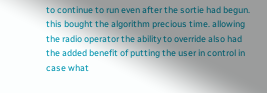to continue to run even after the sortie had begun. this bought the algorithm precious time. allowing the radio operator the ability to override also had the added benefit of putting the user in control in case what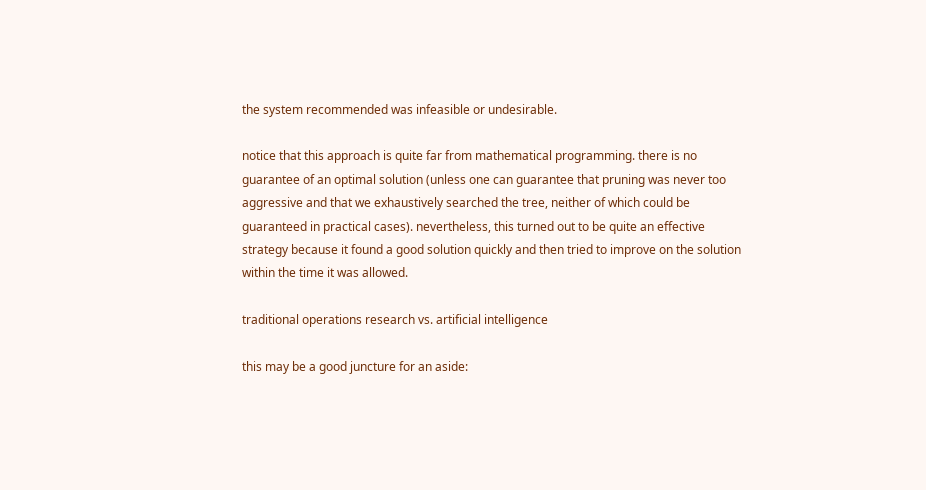the system recommended was infeasible or undesirable.

notice that this approach is quite far from mathematical programming. there is no guarantee of an optimal solution (unless one can guarantee that pruning was never too aggressive and that we exhaustively searched the tree, neither of which could be guaranteed in practical cases). nevertheless, this turned out to be quite an effective strategy because it found a good solution quickly and then tried to improve on the solution within the time it was allowed.

traditional operations research vs. artificial intelligence

this may be a good juncture for an aside: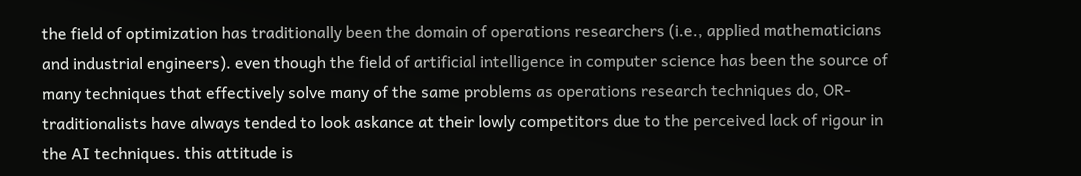the field of optimization has traditionally been the domain of operations researchers (i.e., applied mathematicians and industrial engineers). even though the field of artificial intelligence in computer science has been the source of many techniques that effectively solve many of the same problems as operations research techniques do, OR-traditionalists have always tended to look askance at their lowly competitors due to the perceived lack of rigour in the AI techniques. this attitude is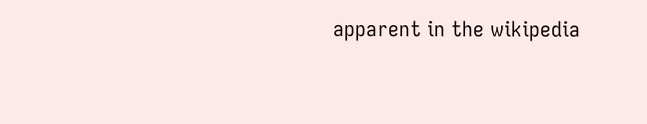apparent in the wikipedia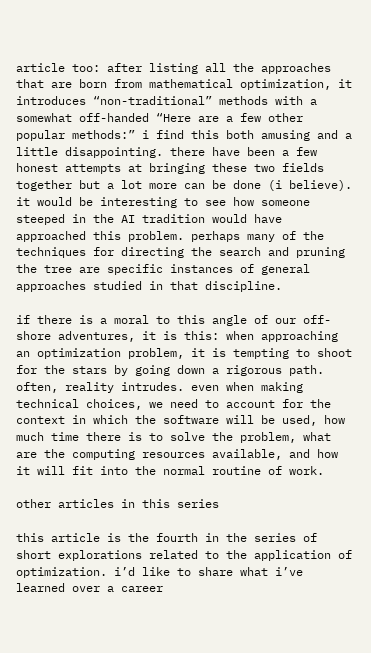article too: after listing all the approaches that are born from mathematical optimization, it introduces “non-traditional” methods with a somewhat off-handed “Here are a few other popular methods:” i find this both amusing and a little disappointing. there have been a few honest attempts at bringing these two fields together but a lot more can be done (i believe). it would be interesting to see how someone steeped in the AI tradition would have approached this problem. perhaps many of the techniques for directing the search and pruning the tree are specific instances of general approaches studied in that discipline.

if there is a moral to this angle of our off-shore adventures, it is this: when approaching an optimization problem, it is tempting to shoot for the stars by going down a rigorous path. often, reality intrudes. even when making technical choices, we need to account for the context in which the software will be used, how much time there is to solve the problem, what are the computing resources available, and how it will fit into the normal routine of work.

other articles in this series

this article is the fourth in the series of short explorations related to the application of optimization. i’d like to share what i’ve learned over a career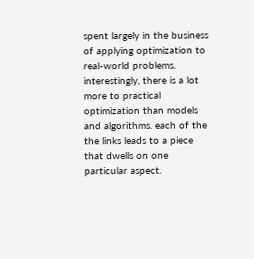spent largely in the business of applying optimization to real-world problems. interestingly, there is a lot more to practical optimization than models and algorithms. each of the the links leads to a piece that dwells on one particular aspect.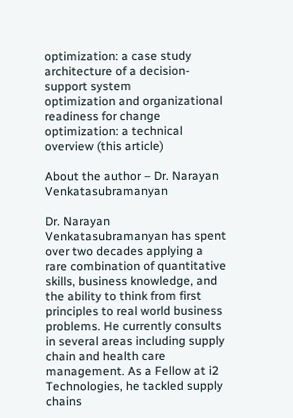optimization: a case study
architecture of a decision-support system
optimization and organizational readiness for change
optimization: a technical overview (this article)

About the author – Dr. Narayan Venkatasubramanyan

Dr. Narayan Venkatasubramanyan has spent over two decades applying a rare combination of quantitative skills, business knowledge, and the ability to think from first principles to real world business problems. He currently consults in several areas including supply chain and health care management. As a Fellow at i2 Technologies, he tackled supply chains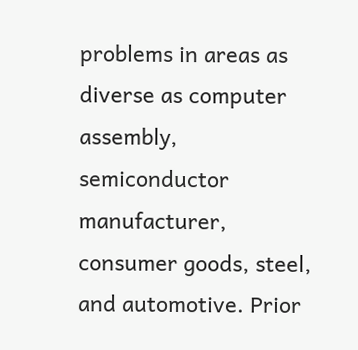problems in areas as diverse as computer assembly, semiconductor manufacturer, consumer goods, steel, and automotive. Prior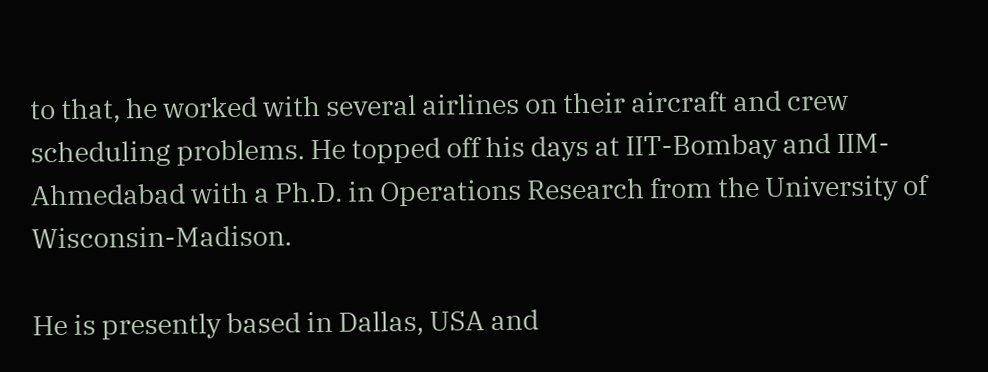to that, he worked with several airlines on their aircraft and crew scheduling problems. He topped off his days at IIT-Bombay and IIM-Ahmedabad with a Ph.D. in Operations Research from the University of Wisconsin-Madison.

He is presently based in Dallas, USA and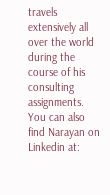travels extensively all over the world during the course of his consulting assignments. You can also find Narayan on Linkedin at: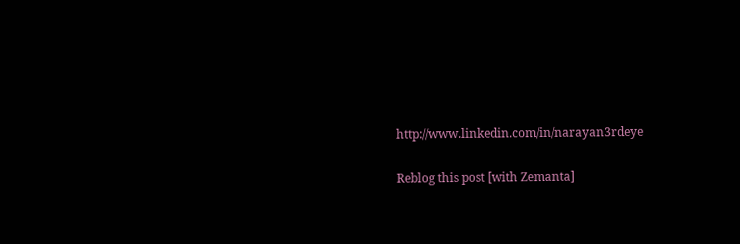http://www.linkedin.com/in/narayan3rdeye

Reblog this post [with Zemanta]